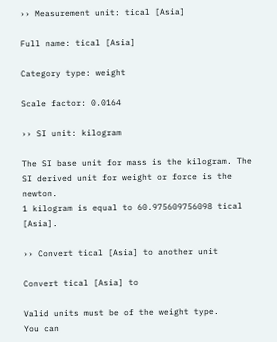›› Measurement unit: tical [Asia]

Full name: tical [Asia]

Category type: weight

Scale factor: 0.0164

›› SI unit: kilogram

The SI base unit for mass is the kilogram. The SI derived unit for weight or force is the newton.
1 kilogram is equal to 60.975609756098 tical [Asia].

›› Convert tical [Asia] to another unit

Convert tical [Asia] to

Valid units must be of the weight type.
You can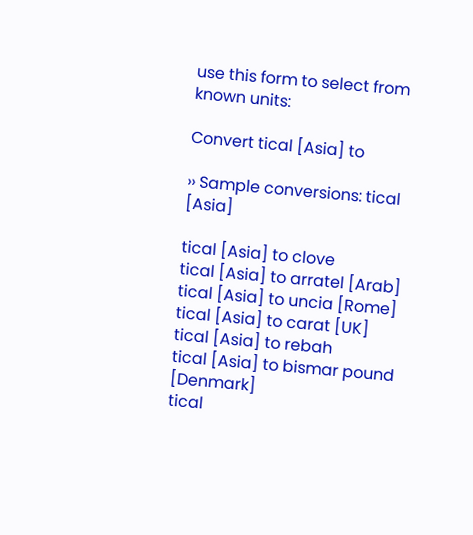use this form to select from known units:

Convert tical [Asia] to

›› Sample conversions: tical [Asia]

tical [Asia] to clove
tical [Asia] to arratel [Arab]
tical [Asia] to uncia [Rome]
tical [Asia] to carat [UK]
tical [Asia] to rebah
tical [Asia] to bismar pound [Denmark]
tical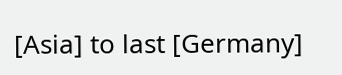[Asia] to last [Germany]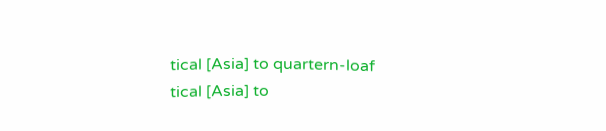tical [Asia] to quartern-loaf
tical [Asia] to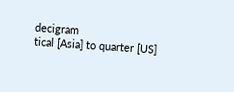decigram
tical [Asia] to quarter [US]